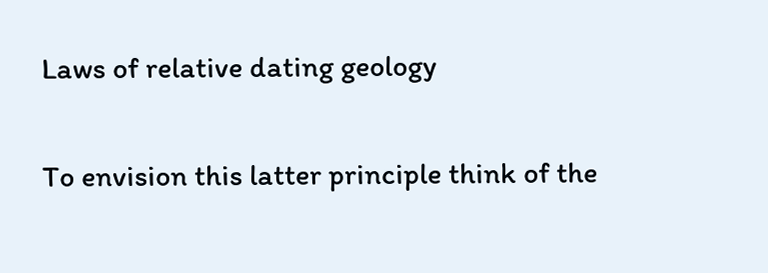Laws of relative dating geology

To envision this latter principle think of the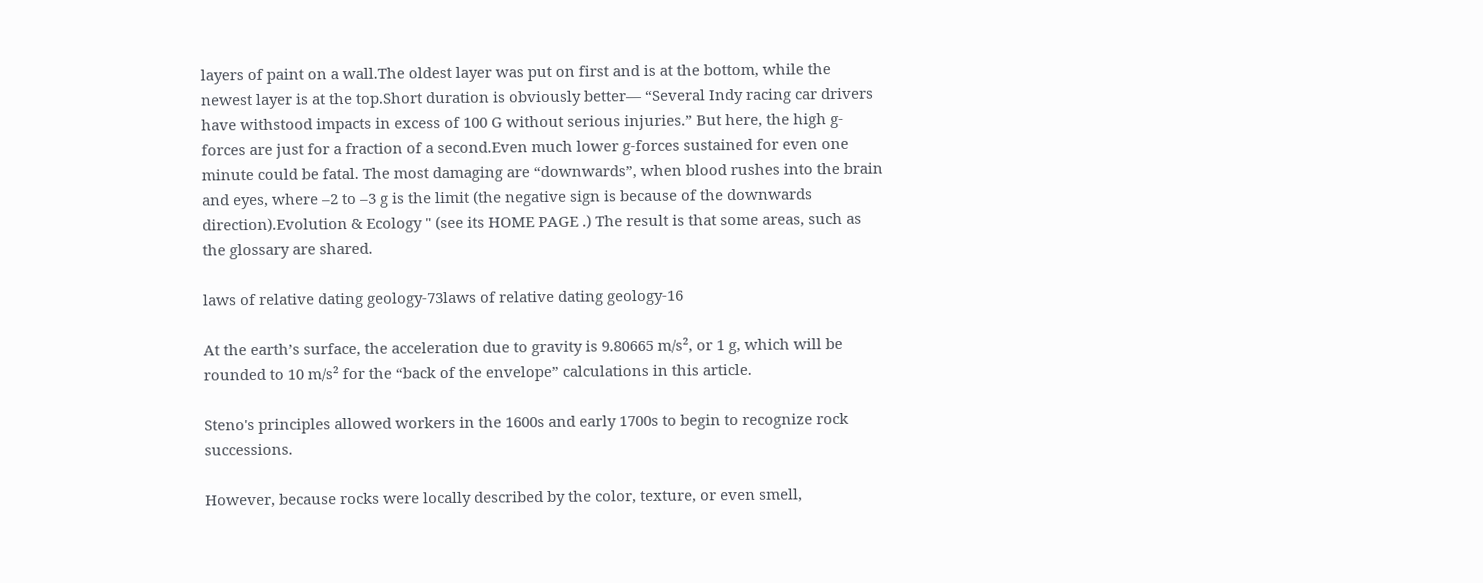layers of paint on a wall.The oldest layer was put on first and is at the bottom, while the newest layer is at the top.Short duration is obviously better— “Several Indy racing car drivers have withstood impacts in excess of 100 G without serious injuries.” But here, the high g-forces are just for a fraction of a second.Even much lower g-forces sustained for even one minute could be fatal. The most damaging are “downwards”, when blood rushes into the brain and eyes, where –2 to –3 g is the limit (the negative sign is because of the downwards direction).Evolution & Ecology " (see its HOME PAGE .) The result is that some areas, such as the glossary are shared.

laws of relative dating geology-73laws of relative dating geology-16

At the earth’s surface, the acceleration due to gravity is 9.80665 m/s², or 1 g, which will be rounded to 10 m/s² for the “back of the envelope” calculations in this article.

Steno's principles allowed workers in the 1600s and early 1700s to begin to recognize rock successions.

However, because rocks were locally described by the color, texture, or even smell,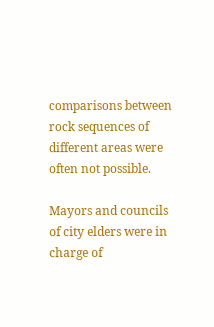comparisons between rock sequences of different areas were often not possible.

Mayors and councils of city elders were in charge of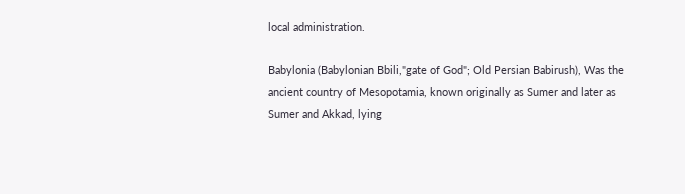local administration.

Babylonia (Babylonian Bbili,"gate of God"; Old Persian Babirush), Was the ancient country of Mesopotamia, known originally as Sumer and later as Sumer and Akkad, lying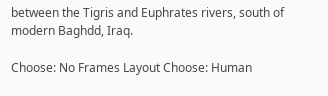between the Tigris and Euphrates rivers, south of modern Baghdd, Iraq.

Choose: No Frames Layout Choose: Human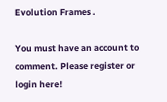Evolution Frames .

You must have an account to comment. Please register or login here!